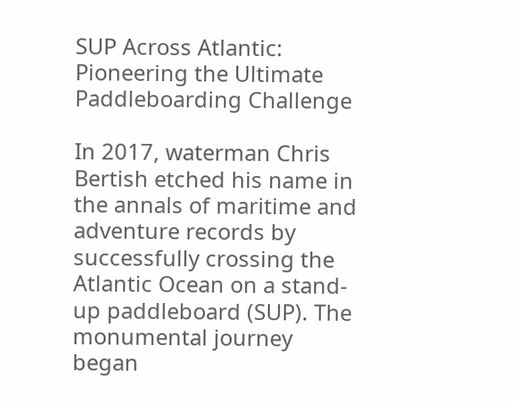SUP Across Atlantic: Pioneering the Ultimate Paddleboarding Challenge

In 2017, waterman Chris Bertish etched his name in the annals of maritime and adventure records by successfully crossing the Atlantic Ocean on a stand-up paddleboard (SUP). The monumental journey began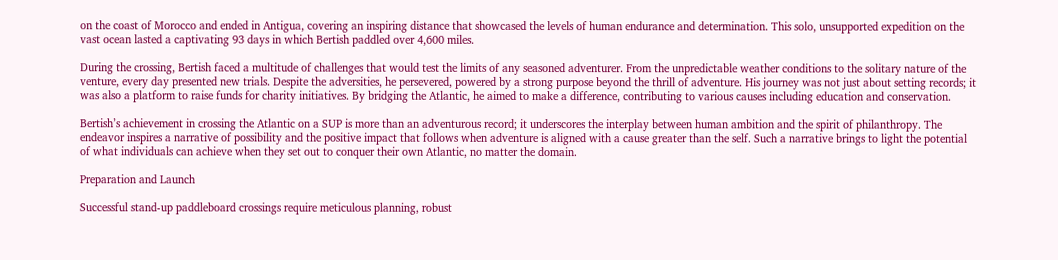on the coast of Morocco and ended in Antigua, covering an inspiring distance that showcased the levels of human endurance and determination. This solo, unsupported expedition on the vast ocean lasted a captivating 93 days in which Bertish paddled over 4,600 miles.

During the crossing, Bertish faced a multitude of challenges that would test the limits of any seasoned adventurer. From the unpredictable weather conditions to the solitary nature of the venture, every day presented new trials. Despite the adversities, he persevered, powered by a strong purpose beyond the thrill of adventure. His journey was not just about setting records; it was also a platform to raise funds for charity initiatives. By bridging the Atlantic, he aimed to make a difference, contributing to various causes including education and conservation.

Bertish’s achievement in crossing the Atlantic on a SUP is more than an adventurous record; it underscores the interplay between human ambition and the spirit of philanthropy. The endeavor inspires a narrative of possibility and the positive impact that follows when adventure is aligned with a cause greater than the self. Such a narrative brings to light the potential of what individuals can achieve when they set out to conquer their own Atlantic, no matter the domain.

Preparation and Launch

Successful stand-up paddleboard crossings require meticulous planning, robust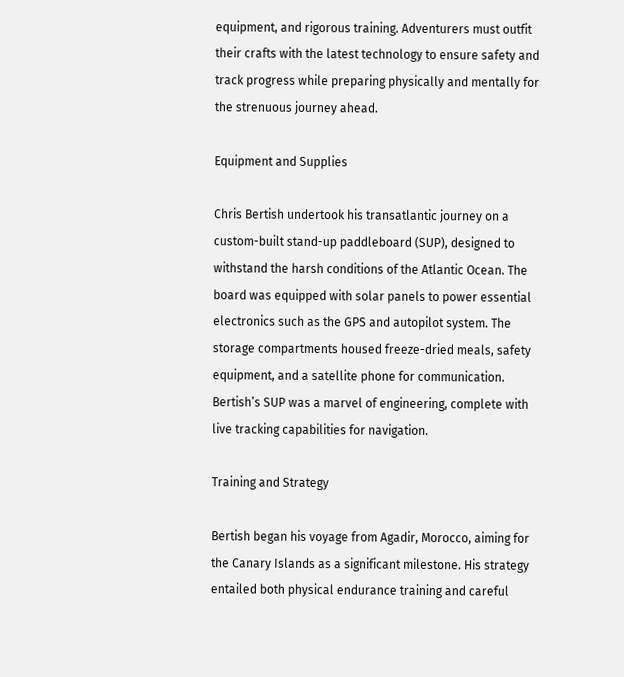equipment, and rigorous training. Adventurers must outfit their crafts with the latest technology to ensure safety and track progress while preparing physically and mentally for the strenuous journey ahead.

Equipment and Supplies

Chris Bertish undertook his transatlantic journey on a custom-built stand-up paddleboard (SUP), designed to withstand the harsh conditions of the Atlantic Ocean. The board was equipped with solar panels to power essential electronics such as the GPS and autopilot system. The storage compartments housed freeze-dried meals, safety equipment, and a satellite phone for communication. Bertish’s SUP was a marvel of engineering, complete with live tracking capabilities for navigation.

Training and Strategy

Bertish began his voyage from Agadir, Morocco, aiming for the Canary Islands as a significant milestone. His strategy entailed both physical endurance training and careful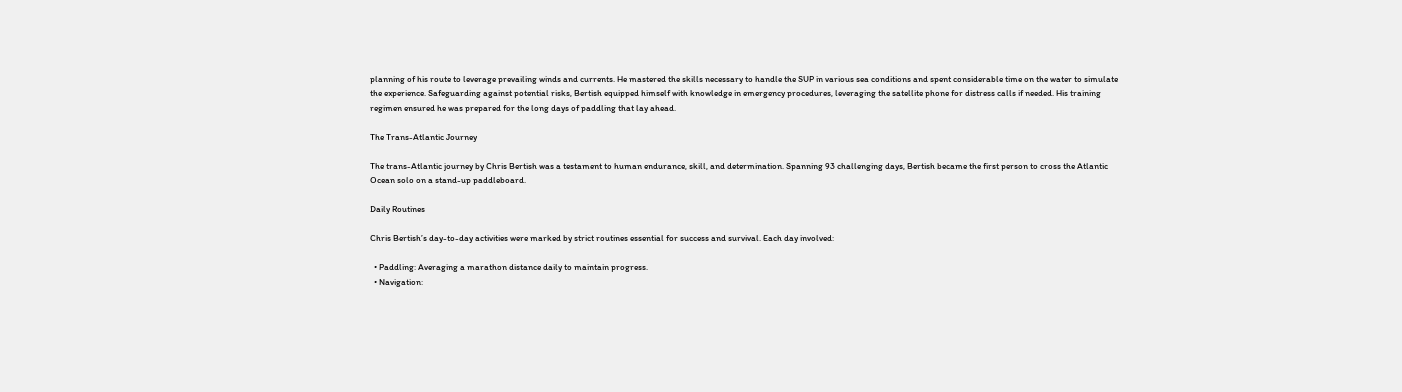planning of his route to leverage prevailing winds and currents. He mastered the skills necessary to handle the SUP in various sea conditions and spent considerable time on the water to simulate the experience. Safeguarding against potential risks, Bertish equipped himself with knowledge in emergency procedures, leveraging the satellite phone for distress calls if needed. His training regimen ensured he was prepared for the long days of paddling that lay ahead.

The Trans-Atlantic Journey

The trans-Atlantic journey by Chris Bertish was a testament to human endurance, skill, and determination. Spanning 93 challenging days, Bertish became the first person to cross the Atlantic Ocean solo on a stand-up paddleboard.

Daily Routines

Chris Bertish’s day-to-day activities were marked by strict routines essential for success and survival. Each day involved:

  • Paddling: Averaging a marathon distance daily to maintain progress.
  • Navigation: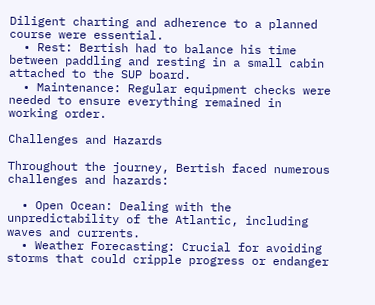Diligent charting and adherence to a planned course were essential.
  • Rest: Bertish had to balance his time between paddling and resting in a small cabin attached to the SUP board.
  • Maintenance: Regular equipment checks were needed to ensure everything remained in working order.

Challenges and Hazards

Throughout the journey, Bertish faced numerous challenges and hazards:

  • Open Ocean: Dealing with the unpredictability of the Atlantic, including waves and currents.
  • Weather Forecasting: Crucial for avoiding storms that could cripple progress or endanger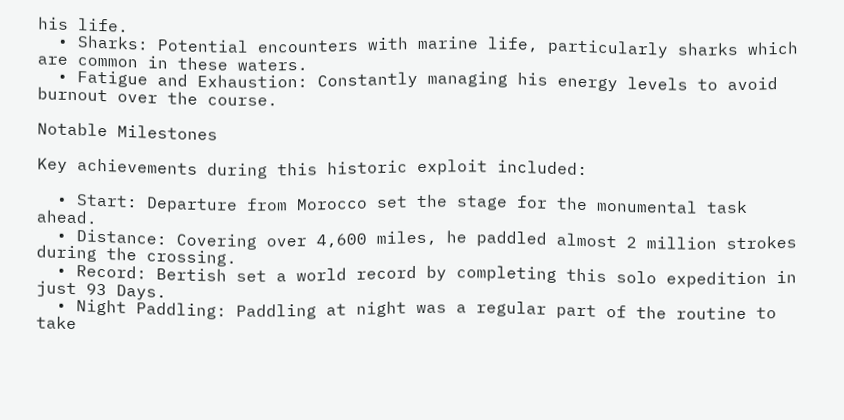his life.
  • Sharks: Potential encounters with marine life, particularly sharks which are common in these waters.
  • Fatigue and Exhaustion: Constantly managing his energy levels to avoid burnout over the course.

Notable Milestones

Key achievements during this historic exploit included:

  • Start: Departure from Morocco set the stage for the monumental task ahead.
  • Distance: Covering over 4,600 miles, he paddled almost 2 million strokes during the crossing.
  • Record: Bertish set a world record by completing this solo expedition in just 93 Days.
  • Night Paddling: Paddling at night was a regular part of the routine to take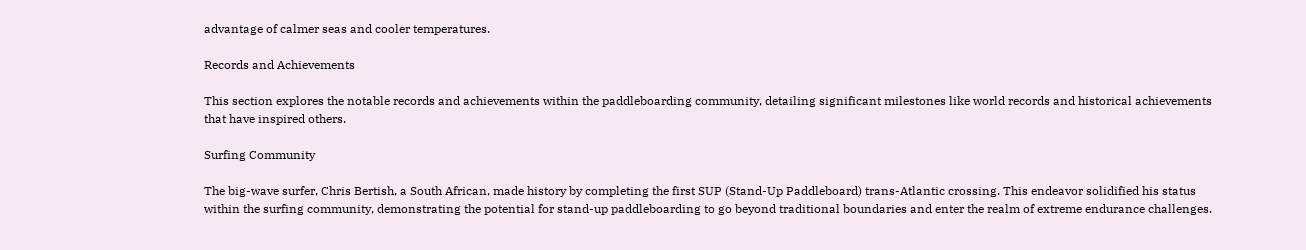advantage of calmer seas and cooler temperatures.

Records and Achievements

This section explores the notable records and achievements within the paddleboarding community, detailing significant milestones like world records and historical achievements that have inspired others.

Surfing Community

The big-wave surfer, Chris Bertish, a South African, made history by completing the first SUP (Stand-Up Paddleboard) trans-Atlantic crossing. This endeavor solidified his status within the surfing community, demonstrating the potential for stand-up paddleboarding to go beyond traditional boundaries and enter the realm of extreme endurance challenges.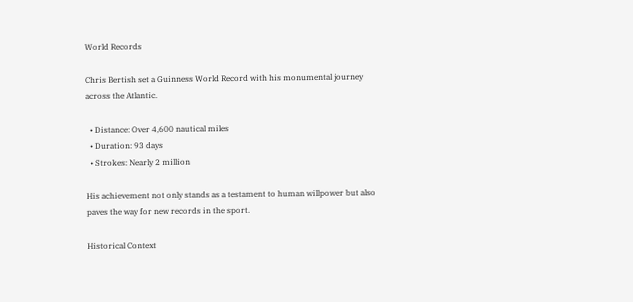World Records

Chris Bertish set a Guinness World Record with his monumental journey across the Atlantic.

  • Distance: Over 4,600 nautical miles
  • Duration: 93 days
  • Strokes: Nearly 2 million

His achievement not only stands as a testament to human willpower but also paves the way for new records in the sport.

Historical Context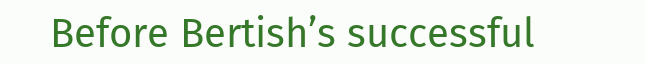Before Bertish’s successful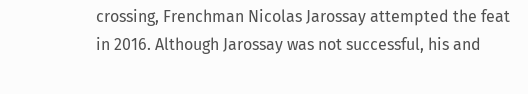crossing, Frenchman Nicolas Jarossay attempted the feat in 2016. Although Jarossay was not successful, his and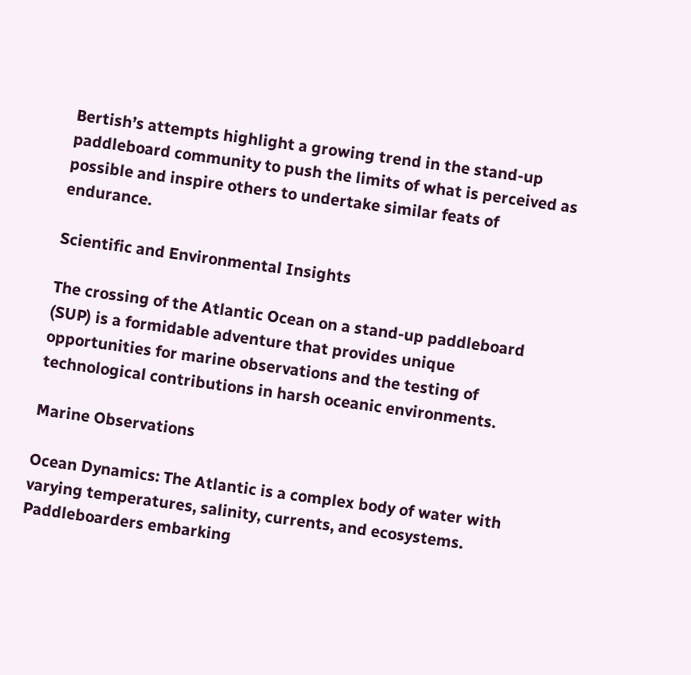Bertish’s attempts highlight a growing trend in the stand-up paddleboard community to push the limits of what is perceived as possible and inspire others to undertake similar feats of endurance.

Scientific and Environmental Insights

The crossing of the Atlantic Ocean on a stand-up paddleboard (SUP) is a formidable adventure that provides unique opportunities for marine observations and the testing of technological contributions in harsh oceanic environments.

Marine Observations

Ocean Dynamics: The Atlantic is a complex body of water with varying temperatures, salinity, currents, and ecosystems. Paddleboarders embarking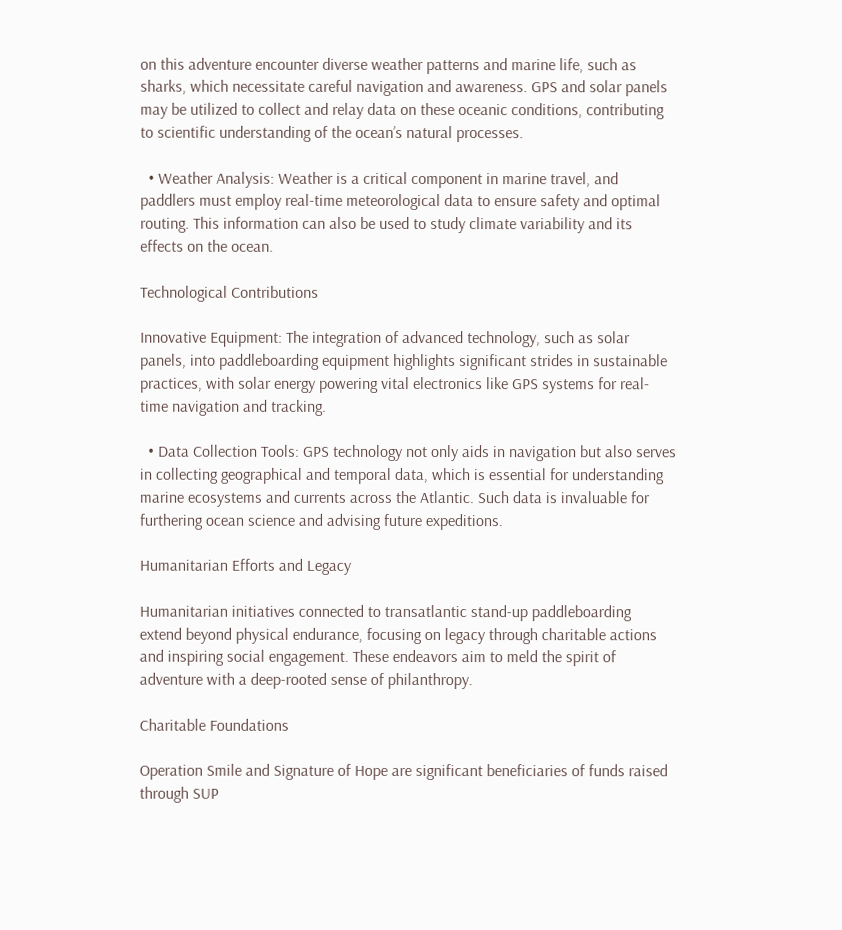on this adventure encounter diverse weather patterns and marine life, such as sharks, which necessitate careful navigation and awareness. GPS and solar panels may be utilized to collect and relay data on these oceanic conditions, contributing to scientific understanding of the ocean’s natural processes.

  • Weather Analysis: Weather is a critical component in marine travel, and paddlers must employ real-time meteorological data to ensure safety and optimal routing. This information can also be used to study climate variability and its effects on the ocean.

Technological Contributions

Innovative Equipment: The integration of advanced technology, such as solar panels, into paddleboarding equipment highlights significant strides in sustainable practices, with solar energy powering vital electronics like GPS systems for real-time navigation and tracking.

  • Data Collection Tools: GPS technology not only aids in navigation but also serves in collecting geographical and temporal data, which is essential for understanding marine ecosystems and currents across the Atlantic. Such data is invaluable for furthering ocean science and advising future expeditions.

Humanitarian Efforts and Legacy

Humanitarian initiatives connected to transatlantic stand-up paddleboarding extend beyond physical endurance, focusing on legacy through charitable actions and inspiring social engagement. These endeavors aim to meld the spirit of adventure with a deep-rooted sense of philanthropy.

Charitable Foundations

Operation Smile and Signature of Hope are significant beneficiaries of funds raised through SUP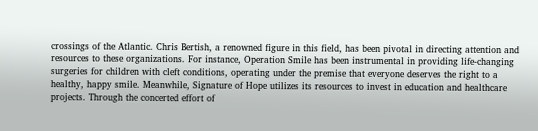crossings of the Atlantic. Chris Bertish, a renowned figure in this field, has been pivotal in directing attention and resources to these organizations. For instance, Operation Smile has been instrumental in providing life-changing surgeries for children with cleft conditions, operating under the premise that everyone deserves the right to a healthy, happy smile. Meanwhile, Signature of Hope utilizes its resources to invest in education and healthcare projects. Through the concerted effort of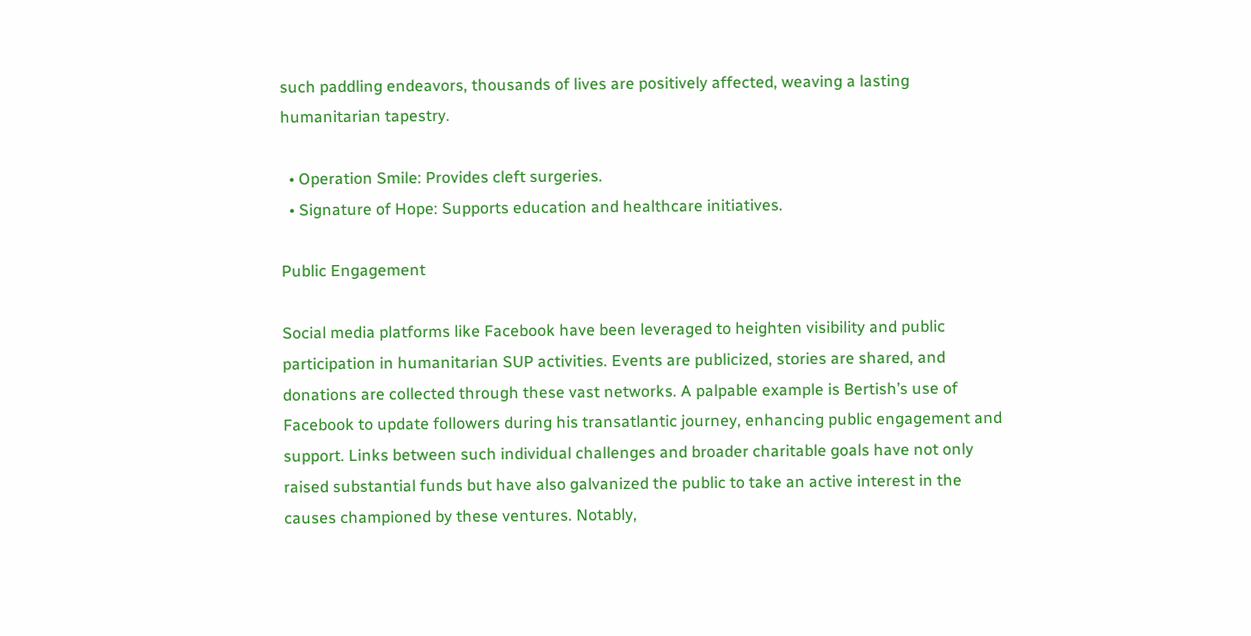such paddling endeavors, thousands of lives are positively affected, weaving a lasting humanitarian tapestry.

  • Operation Smile: Provides cleft surgeries.
  • Signature of Hope: Supports education and healthcare initiatives.

Public Engagement

Social media platforms like Facebook have been leveraged to heighten visibility and public participation in humanitarian SUP activities. Events are publicized, stories are shared, and donations are collected through these vast networks. A palpable example is Bertish’s use of Facebook to update followers during his transatlantic journey, enhancing public engagement and support. Links between such individual challenges and broader charitable goals have not only raised substantial funds but have also galvanized the public to take an active interest in the causes championed by these ventures. Notably,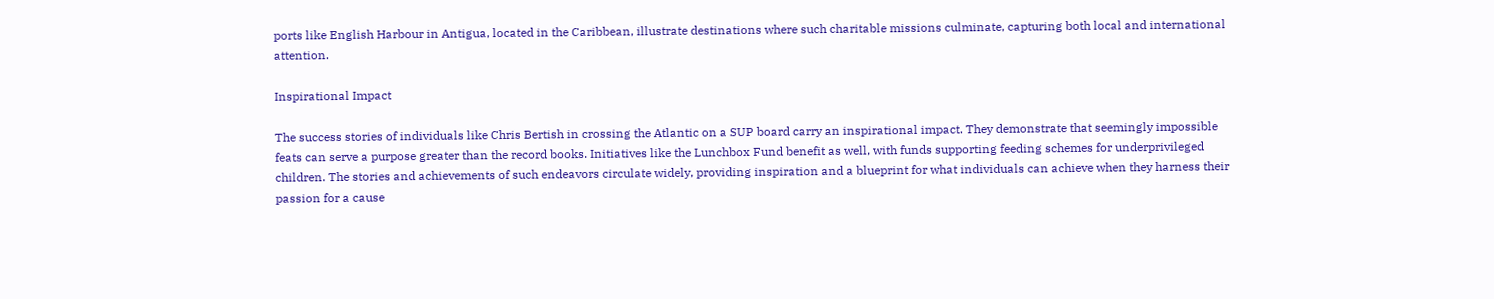ports like English Harbour in Antigua, located in the Caribbean, illustrate destinations where such charitable missions culminate, capturing both local and international attention.

Inspirational Impact

The success stories of individuals like Chris Bertish in crossing the Atlantic on a SUP board carry an inspirational impact. They demonstrate that seemingly impossible feats can serve a purpose greater than the record books. Initiatives like the Lunchbox Fund benefit as well, with funds supporting feeding schemes for underprivileged children. The stories and achievements of such endeavors circulate widely, providing inspiration and a blueprint for what individuals can achieve when they harness their passion for a cause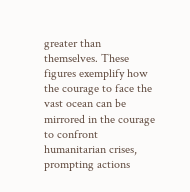greater than themselves. These figures exemplify how the courage to face the vast ocean can be mirrored in the courage to confront humanitarian crises, prompting actions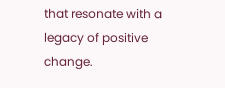that resonate with a legacy of positive change.